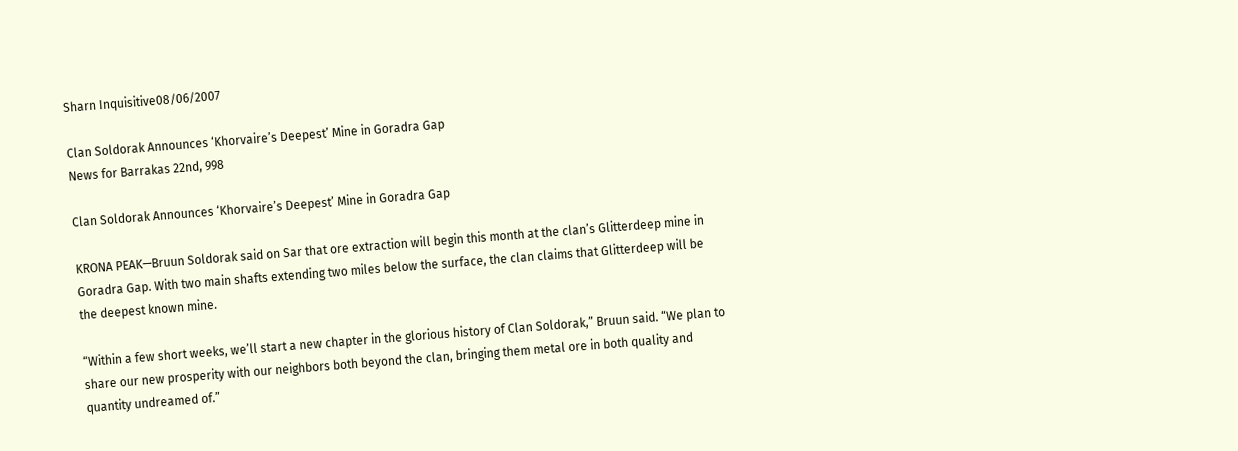Sharn Inquisitive08/06/2007

Clan Soldorak Announces ‘Khorvaire’s Deepest’ Mine in Goradra Gap
News for Barrakas 22nd, 998

Clan Soldorak Announces ‘Khorvaire’s Deepest’ Mine in Goradra Gap

KRONA PEAK—Bruun Soldorak said on Sar that ore extraction will begin this month at the clan’s Glitterdeep mine in Goradra Gap. With two main shafts extending two miles below the surface, the clan claims that Glitterdeep will be the deepest known mine.

“Within a few short weeks, we’ll start a new chapter in the glorious history of Clan Soldorak,” Bruun said. “We plan to share our new prosperity with our neighbors both beyond the clan, bringing them metal ore in both quality and quantity undreamed of.”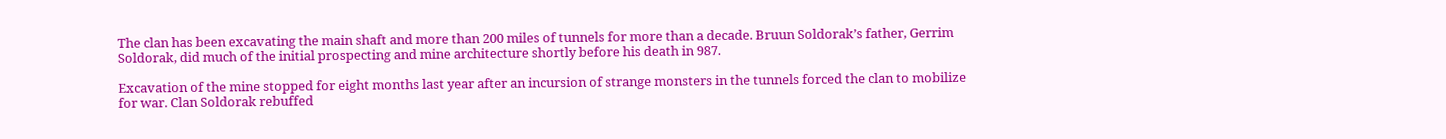The clan has been excavating the main shaft and more than 200 miles of tunnels for more than a decade. Bruun Soldorak’s father, Gerrim Soldorak, did much of the initial prospecting and mine architecture shortly before his death in 987.

Excavation of the mine stopped for eight months last year after an incursion of strange monsters in the tunnels forced the clan to mobilize for war. Clan Soldorak rebuffed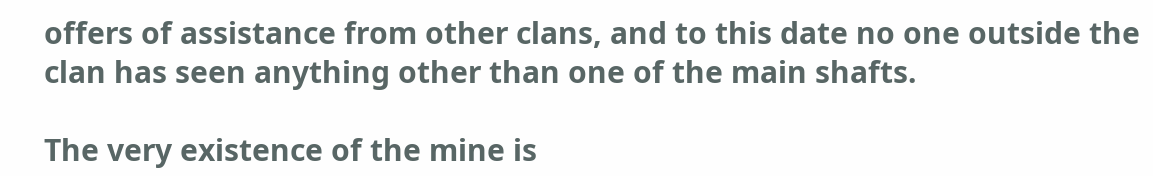offers of assistance from other clans, and to this date no one outside the clan has seen anything other than one of the main shafts.

The very existence of the mine is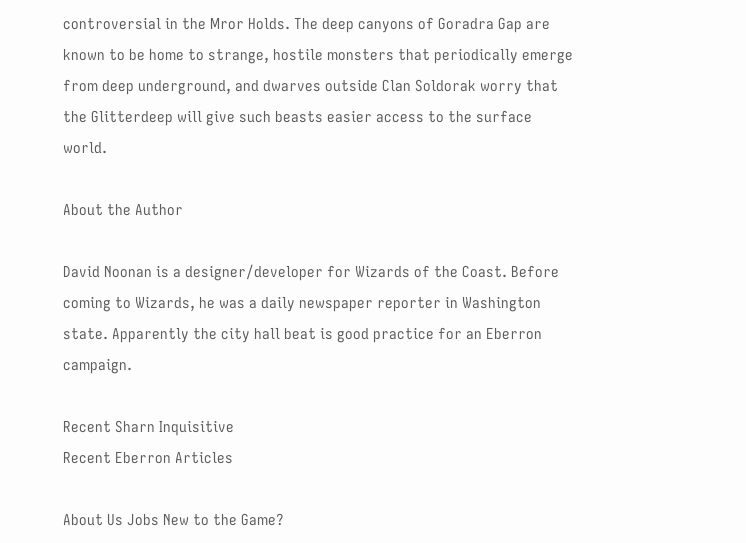controversial in the Mror Holds. The deep canyons of Goradra Gap are known to be home to strange, hostile monsters that periodically emerge from deep underground, and dwarves outside Clan Soldorak worry that the Glitterdeep will give such beasts easier access to the surface world.

About the Author

David Noonan is a designer/developer for Wizards of the Coast. Before coming to Wizards, he was a daily newspaper reporter in Washington state. Apparently the city hall beat is good practice for an Eberron campaign.

Recent Sharn Inquisitive
Recent Eberron Articles

About Us Jobs New to the Game?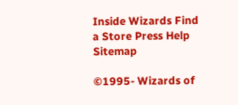Inside Wizards Find a Store Press Help Sitemap

©1995- Wizards of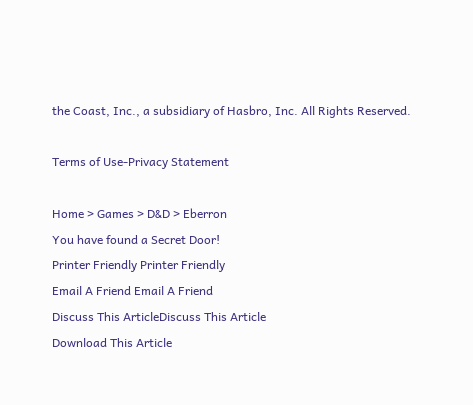the Coast, Inc., a subsidiary of Hasbro, Inc. All Rights Reserved.

Terms of Use-Privacy Statement

Home > Games > D&D > Eberron
You have found a Secret Door!
Printer Friendly Printer Friendly
Email A Friend Email A Friend
Discuss This ArticleDiscuss This Article
Download This Article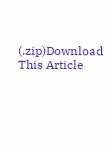(.zip)Download This Article